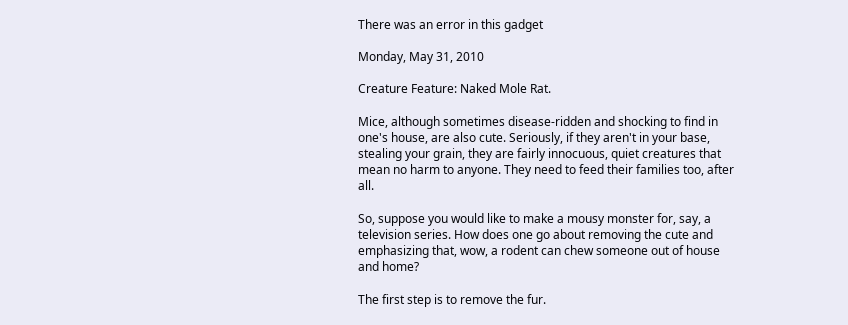There was an error in this gadget

Monday, May 31, 2010

Creature Feature: Naked Mole Rat.

Mice, although sometimes disease-ridden and shocking to find in one's house, are also cute. Seriously, if they aren't in your base, stealing your grain, they are fairly innocuous, quiet creatures that mean no harm to anyone. They need to feed their families too, after all.

So, suppose you would like to make a mousy monster for, say, a television series. How does one go about removing the cute and emphasizing that, wow, a rodent can chew someone out of house and home?

The first step is to remove the fur.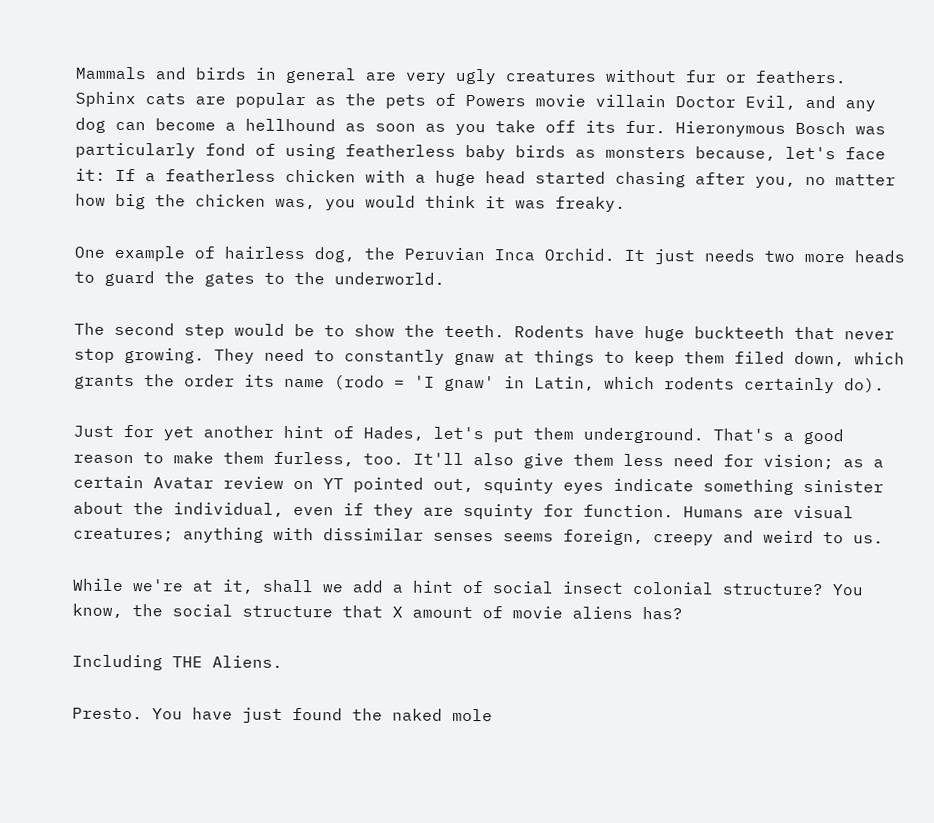Mammals and birds in general are very ugly creatures without fur or feathers. Sphinx cats are popular as the pets of Powers movie villain Doctor Evil, and any dog can become a hellhound as soon as you take off its fur. Hieronymous Bosch was particularly fond of using featherless baby birds as monsters because, let's face it: If a featherless chicken with a huge head started chasing after you, no matter how big the chicken was, you would think it was freaky.

One example of hairless dog, the Peruvian Inca Orchid. It just needs two more heads to guard the gates to the underworld.

The second step would be to show the teeth. Rodents have huge buckteeth that never stop growing. They need to constantly gnaw at things to keep them filed down, which grants the order its name (rodo = 'I gnaw' in Latin, which rodents certainly do).

Just for yet another hint of Hades, let's put them underground. That's a good reason to make them furless, too. It'll also give them less need for vision; as a certain Avatar review on YT pointed out, squinty eyes indicate something sinister about the individual, even if they are squinty for function. Humans are visual creatures; anything with dissimilar senses seems foreign, creepy and weird to us.

While we're at it, shall we add a hint of social insect colonial structure? You know, the social structure that X amount of movie aliens has?

Including THE Aliens.

Presto. You have just found the naked mole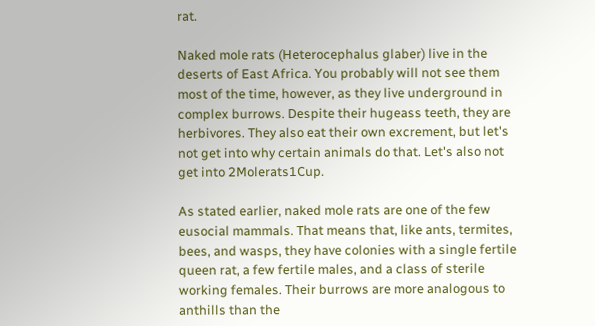rat.

Naked mole rats (Heterocephalus glaber) live in the deserts of East Africa. You probably will not see them most of the time, however, as they live underground in complex burrows. Despite their hugeass teeth, they are herbivores. They also eat their own excrement, but let's not get into why certain animals do that. Let's also not get into 2Molerats1Cup.

As stated earlier, naked mole rats are one of the few eusocial mammals. That means that, like ants, termites, bees, and wasps, they have colonies with a single fertile queen rat, a few fertile males, and a class of sterile working females. Their burrows are more analogous to anthills than the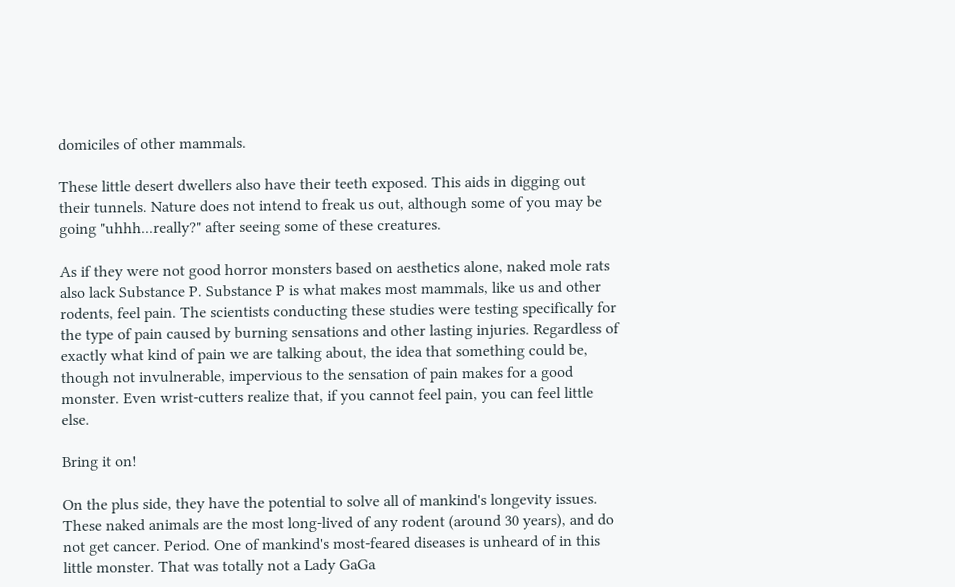domiciles of other mammals.

These little desert dwellers also have their teeth exposed. This aids in digging out their tunnels. Nature does not intend to freak us out, although some of you may be going "uhhh...really?" after seeing some of these creatures.

As if they were not good horror monsters based on aesthetics alone, naked mole rats also lack Substance P. Substance P is what makes most mammals, like us and other rodents, feel pain. The scientists conducting these studies were testing specifically for the type of pain caused by burning sensations and other lasting injuries. Regardless of exactly what kind of pain we are talking about, the idea that something could be, though not invulnerable, impervious to the sensation of pain makes for a good monster. Even wrist-cutters realize that, if you cannot feel pain, you can feel little else.

Bring it on!

On the plus side, they have the potential to solve all of mankind's longevity issues. These naked animals are the most long-lived of any rodent (around 30 years), and do not get cancer. Period. One of mankind's most-feared diseases is unheard of in this little monster. That was totally not a Lady GaGa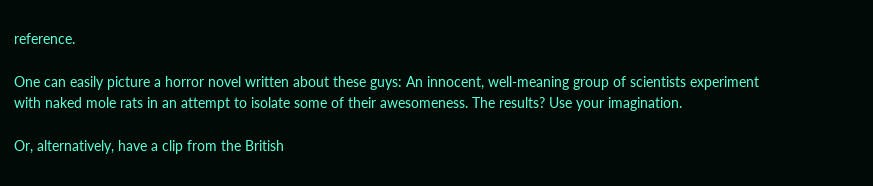reference.

One can easily picture a horror novel written about these guys: An innocent, well-meaning group of scientists experiment with naked mole rats in an attempt to isolate some of their awesomeness. The results? Use your imagination.

Or, alternatively, have a clip from the British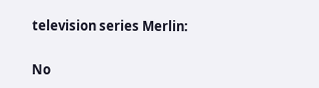television series Merlin:

No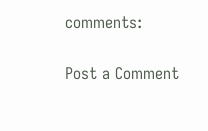comments:

Post a Comment